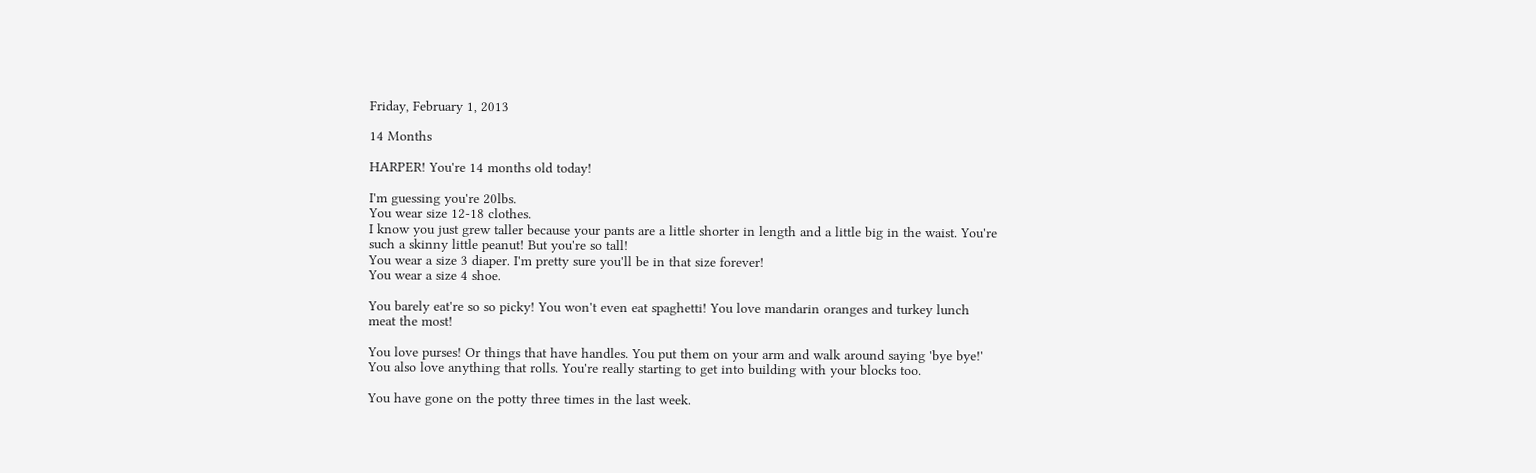Friday, February 1, 2013

14 Months

HARPER! You're 14 months old today!

I'm guessing you're 20lbs.
You wear size 12-18 clothes.
I know you just grew taller because your pants are a little shorter in length and a little big in the waist. You're such a skinny little peanut! But you're so tall!
You wear a size 3 diaper. I'm pretty sure you'll be in that size forever!
You wear a size 4 shoe.

You barely eat're so so picky! You won't even eat spaghetti! You love mandarin oranges and turkey lunch meat the most!

You love purses! Or things that have handles. You put them on your arm and walk around saying 'bye bye!' You also love anything that rolls. You're really starting to get into building with your blocks too.

You have gone on the potty three times in the last week.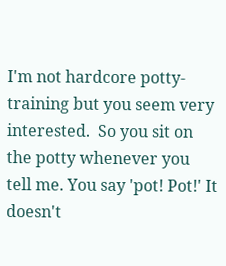I'm not hardcore potty-training but you seem very interested.  So you sit on the potty whenever you tell me. You say 'pot! Pot!' It doesn't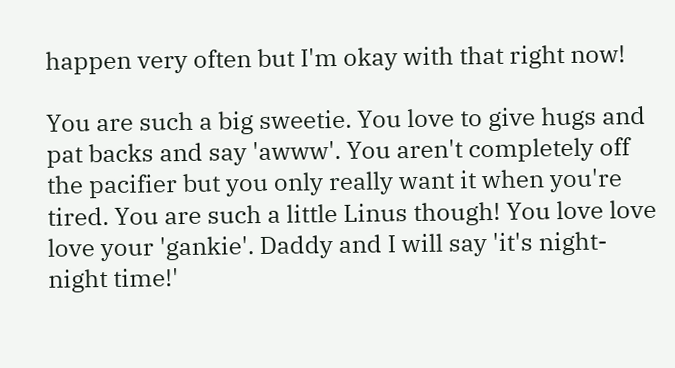happen very often but I'm okay with that right now!

You are such a big sweetie. You love to give hugs and pat backs and say 'awww'. You aren't completely off the pacifier but you only really want it when you're tired. You are such a little Linus though! You love love love your 'gankie'. Daddy and I will say 'it's night-night time!'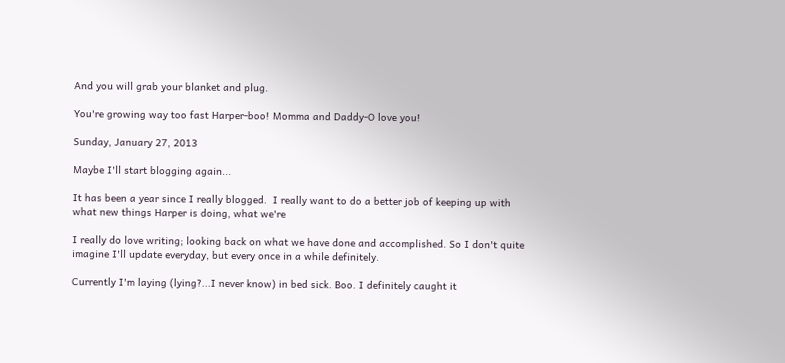And you will grab your blanket and plug.

You're growing way too fast Harper-boo! Momma and Daddy-O love you!

Sunday, January 27, 2013

Maybe I'll start blogging again...

It has been a year since I really blogged.  I really want to do a better job of keeping up with what new things Harper is doing, what we're

I really do love writing; looking back on what we have done and accomplished. So I don't quite imagine I'll update everyday, but every once in a while definitely.

Currently I'm laying (lying?...I never know) in bed sick. Boo. I definitely caught it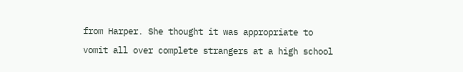from Harper. She thought it was appropriate to vomit all over complete strangers at a high school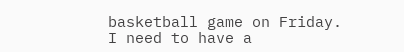basketball game on Friday. I need to have a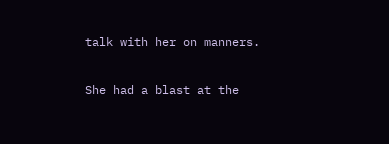talk with her on manners.

She had a blast at the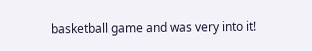basketball game and was very into it!